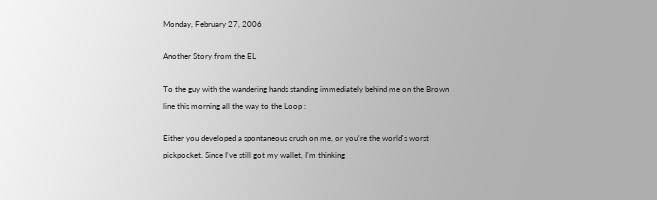Monday, February 27, 2006

Another Story from the EL

To the guy with the wandering hands standing immediately behind me on the Brown line this morning all the way to the Loop :

Either you developed a spontaneous crush on me, or you're the world's worst pickpocket. Since I've still got my wallet, I'm thinking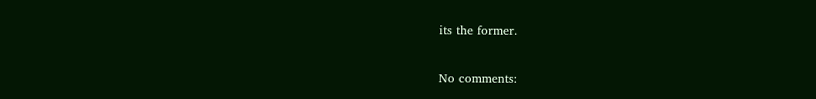its the former.

No comments: